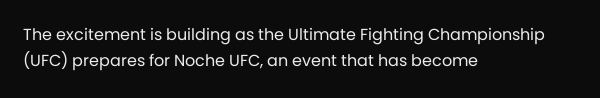The excitement is building as the Ultimate Fighting Championship (UFC) prepares for Noche UFC, an event that has become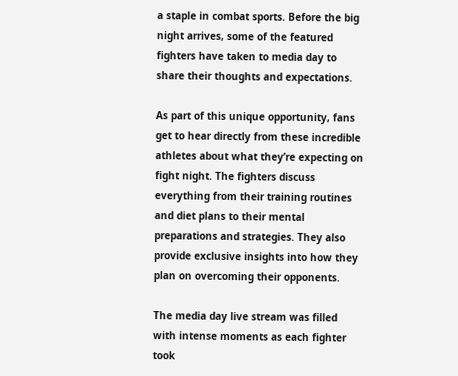a staple in combat sports. Before the big night arrives, some of the featured fighters have taken to media day to share their thoughts and expectations.

As part of this unique opportunity, fans get to hear directly from these incredible athletes about what they’re expecting on fight night. The fighters discuss everything from their training routines and diet plans to their mental preparations and strategies. They also provide exclusive insights into how they plan on overcoming their opponents.

The media day live stream was filled with intense moments as each fighter took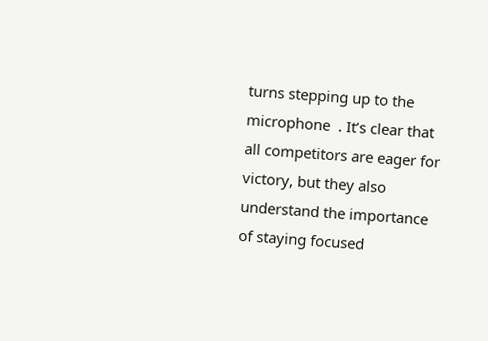turns stepping up to the microphone  . It’s clear that all competitors are eager for victory, but they also understand the importance of staying focused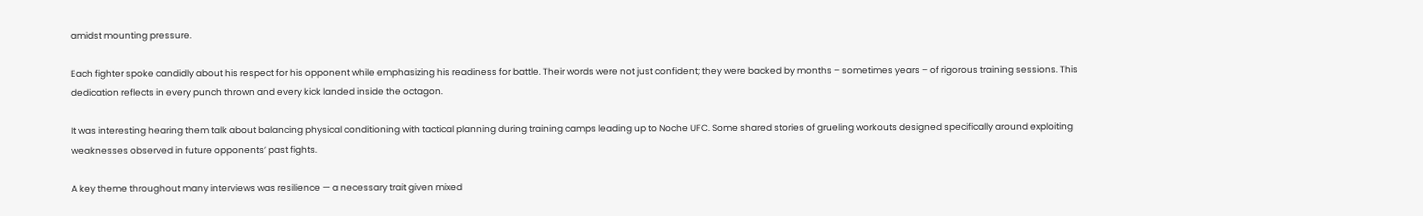amidst mounting pressure.

Each fighter spoke candidly about his respect for his opponent while emphasizing his readiness for battle. Their words were not just confident; they were backed by months – sometimes years – of rigorous training sessions. This dedication reflects in every punch thrown and every kick landed inside the octagon.

It was interesting hearing them talk about balancing physical conditioning with tactical planning during training camps leading up to Noche UFC. Some shared stories of grueling workouts designed specifically around exploiting weaknesses observed in future opponents’ past fights.

A key theme throughout many interviews was resilience — a necessary trait given mixed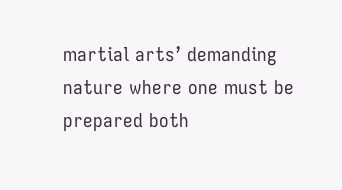martial arts’ demanding nature where one must be prepared both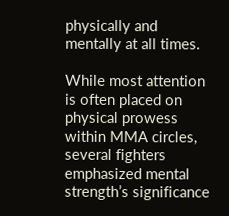physically and mentally at all times.

While most attention is often placed on physical prowess within MMA circles, several fighters emphasized mental strength’s significance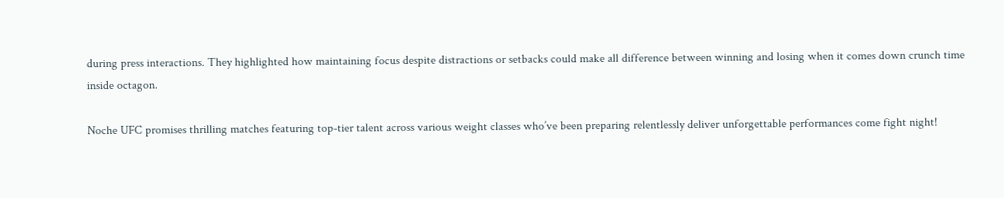during press interactions. They highlighted how maintaining focus despite distractions or setbacks could make all difference between winning and losing when it comes down crunch time inside octagon.

Noche UFC promises thrilling matches featuring top-tier talent across various weight classes who’ve been preparing relentlessly deliver unforgettable performances come fight night!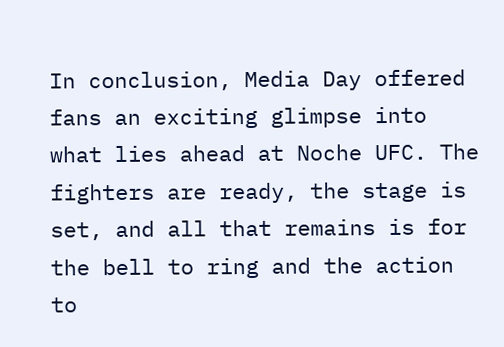In conclusion, Media Day offered fans an exciting glimpse into what lies ahead at Noche UFC. The fighters are ready, the stage is set, and all that remains is for the bell to ring and the action to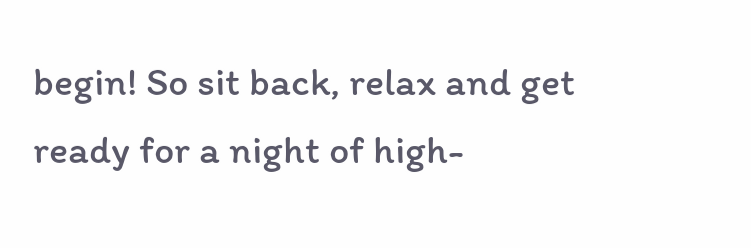begin! So sit back, relax and get ready for a night of high-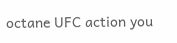octane UFC action you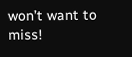won’t want to miss!